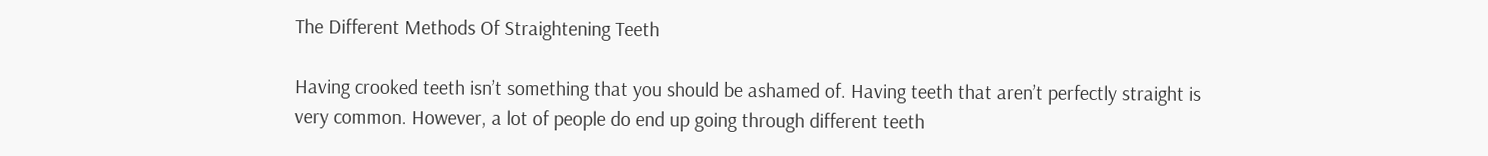The Different Methods Of Straightening Teeth

Having crooked teeth isn’t something that you should be ashamed of. Having teeth that aren’t perfectly straight is very common. However, a lot of people do end up going through different teeth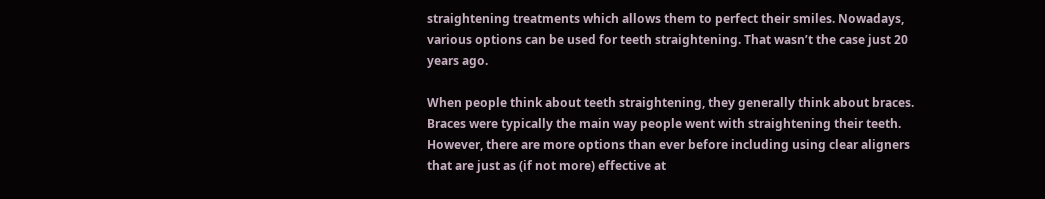straightening treatments which allows them to perfect their smiles. Nowadays, various options can be used for teeth straightening. That wasn’t the case just 20 years ago.

When people think about teeth straightening, they generally think about braces. Braces were typically the main way people went with straightening their teeth. However, there are more options than ever before including using clear aligners that are just as (if not more) effective at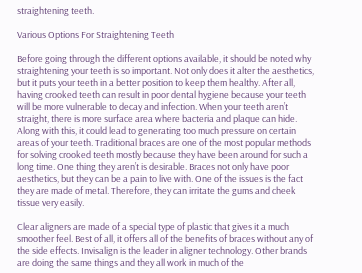straightening teeth.

Various Options For Straightening Teeth

Before going through the different options available, it should be noted why straightening your teeth is so important. Not only does it alter the aesthetics, but it puts your teeth in a better position to keep them healthy. After all, having crooked teeth can result in poor dental hygiene because your teeth will be more vulnerable to decay and infection. When your teeth aren’t straight, there is more surface area where bacteria and plaque can hide. Along with this, it could lead to generating too much pressure on certain areas of your teeth. Traditional braces are one of the most popular methods for solving crooked teeth mostly because they have been around for such a long time. One thing they aren’t is desirable. Braces not only have poor aesthetics, but they can be a pain to live with. One of the issues is the fact they are made of metal. Therefore, they can irritate the gums and cheek tissue very easily.

Clear aligners are made of a special type of plastic that gives it a much smoother feel. Best of all, it offers all of the benefits of braces without any of the side effects. Invisalign is the leader in aligner technology. Other brands are doing the same things and they all work in much of the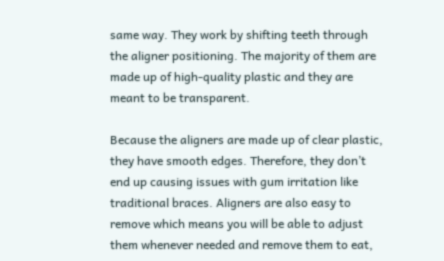same way. They work by shifting teeth through the aligner positioning. The majority of them are made up of high-quality plastic and they are meant to be transparent.

Because the aligners are made up of clear plastic, they have smooth edges. Therefore, they don’t end up causing issues with gum irritation like traditional braces. Aligners are also easy to remove which means you will be able to adjust them whenever needed and remove them to eat,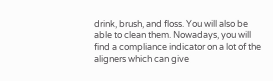drink, brush, and floss. You will also be able to clean them. Nowadays, you will find a compliance indicator on a lot of the aligners which can give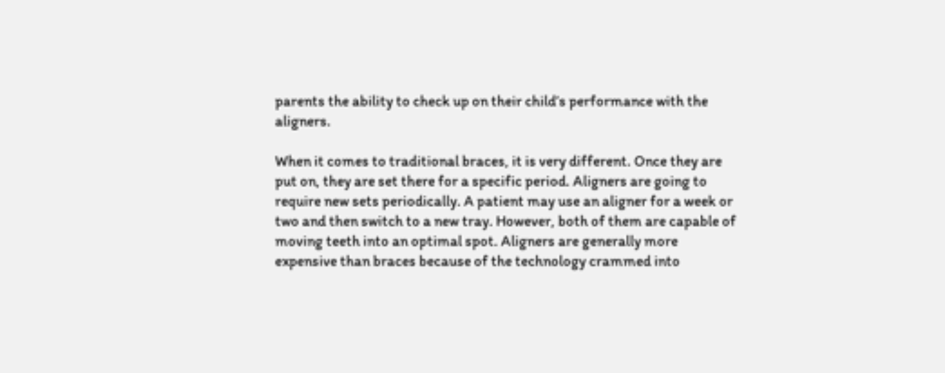parents the ability to check up on their child’s performance with the aligners.

When it comes to traditional braces, it is very different. Once they are put on, they are set there for a specific period. Aligners are going to require new sets periodically. A patient may use an aligner for a week or two and then switch to a new tray. However, both of them are capable of moving teeth into an optimal spot. Aligners are generally more expensive than braces because of the technology crammed into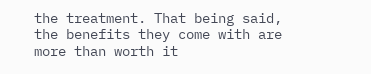the treatment. That being said, the benefits they come with are more than worth it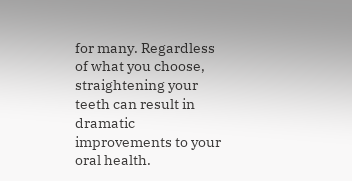for many. Regardless of what you choose, straightening your teeth can result in dramatic improvements to your oral health.